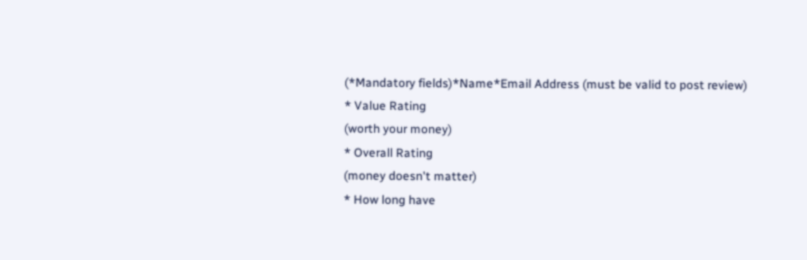(*Mandatory fields)*Name*Email Address (must be valid to post review)
* Value Rating
(worth your money)
* Overall Rating
(money doesn't matter)
* How long have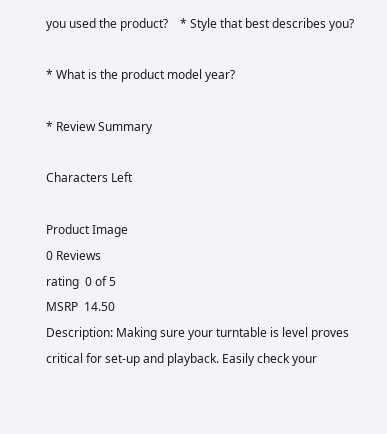you used the product?    * Style that best describes you?

* What is the product model year?

* Review Summary

Characters Left

Product Image
0 Reviews
rating  0 of 5
MSRP  14.50
Description: Making sure your turntable is level proves critical for set-up and playback. Easily check your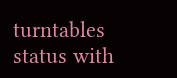turntables status with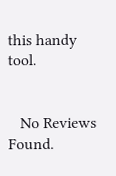this handy tool.


   No Reviews Found.